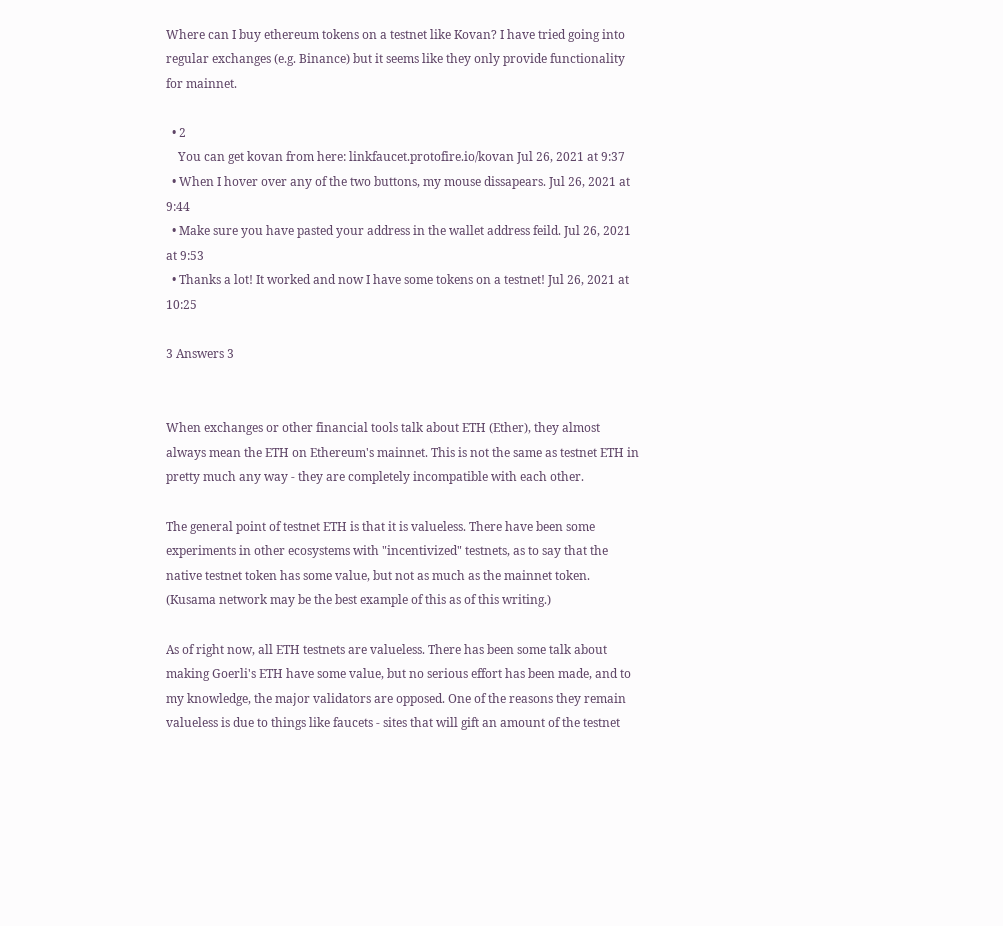Where can I buy ethereum tokens on a testnet like Kovan? I have tried going into regular exchanges (e.g. Binance) but it seems like they only provide functionality for mainnet.

  • 2
    You can get kovan from here: linkfaucet.protofire.io/kovan Jul 26, 2021 at 9:37
  • When I hover over any of the two buttons, my mouse dissapears. Jul 26, 2021 at 9:44
  • Make sure you have pasted your address in the wallet address feild. Jul 26, 2021 at 9:53
  • Thanks a lot! It worked and now I have some tokens on a testnet! Jul 26, 2021 at 10:25

3 Answers 3


When exchanges or other financial tools talk about ETH (Ether), they almost always mean the ETH on Ethereum's mainnet. This is not the same as testnet ETH in pretty much any way - they are completely incompatible with each other.

The general point of testnet ETH is that it is valueless. There have been some experiments in other ecosystems with "incentivized" testnets, as to say that the native testnet token has some value, but not as much as the mainnet token. (Kusama network may be the best example of this as of this writing.)

As of right now, all ETH testnets are valueless. There has been some talk about making Goerli's ETH have some value, but no serious effort has been made, and to my knowledge, the major validators are opposed. One of the reasons they remain valueless is due to things like faucets - sites that will gift an amount of the testnet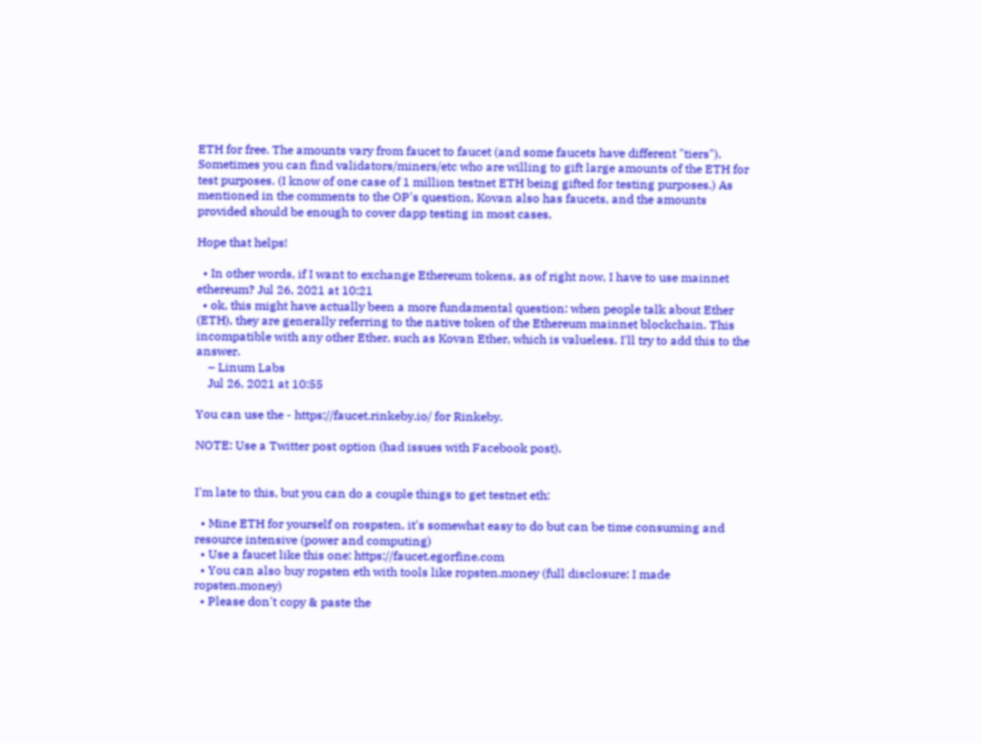ETH for free. The amounts vary from faucet to faucet (and some faucets have different "tiers"). Sometimes you can find validators/miners/etc who are willing to gift large amounts of the ETH for test purposes. (I know of one case of 1 million testnet ETH being gifted for testing purposes.) As mentioned in the comments to the OP's question, Kovan also has faucets, and the amounts provided should be enough to cover dapp testing in most cases.

Hope that helps!

  • In other words, if I want to exchange Ethereum tokens, as of right now, I have to use mainnet ethereum? Jul 26, 2021 at 10:21
  • ok, this might have actually been a more fundamental question: when people talk about Ether (ETH), they are generally referring to the native token of the Ethereum mainnet blockchain. This incompatible with any other Ether, such as Kovan Ether, which is valueless. I'll try to add this to the answer.
    – Linum Labs
    Jul 26, 2021 at 10:55

You can use the - https://faucet.rinkeby.io/ for Rinkeby.

NOTE: Use a Twitter post option (had issues with Facebook post).


I'm late to this, but you can do a couple things to get testnet eth:

  • Mine ETH for yourself on rospsten, it's somewhat easy to do but can be time consuming and resource intensive (power and computing)
  • Use a faucet like this one: https://faucet.egorfine.com
  • You can also buy ropsten eth with tools like ropsten.money (full disclosure: I made ropsten.money)
  • Please don't copy & paste the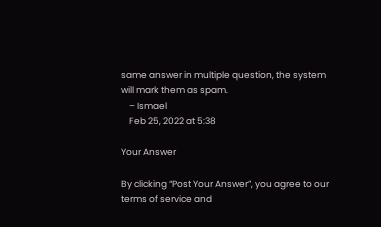same answer in multiple question, the system will mark them as spam.
    – Ismael
    Feb 25, 2022 at 5:38

Your Answer

By clicking “Post Your Answer”, you agree to our terms of service and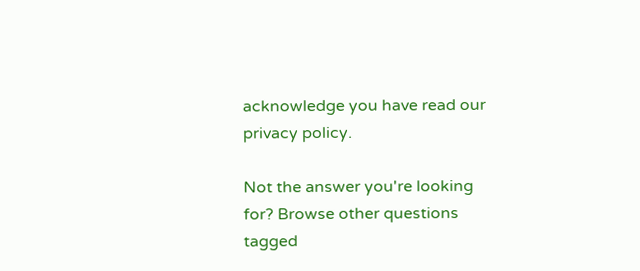acknowledge you have read our privacy policy.

Not the answer you're looking for? Browse other questions tagged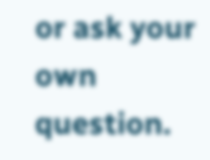or ask your own question.